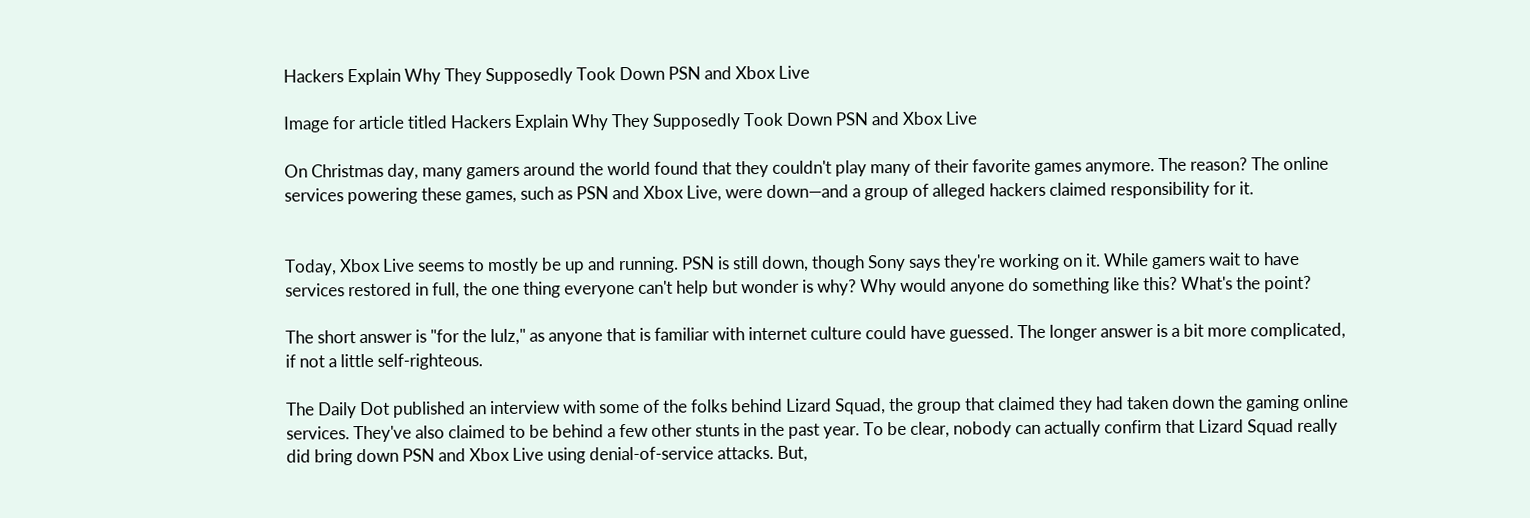Hackers Explain Why They Supposedly Took Down PSN and Xbox Live

Image for article titled Hackers Explain Why They Supposedly Took Down PSN and Xbox Live

On Christmas day, many gamers around the world found that they couldn't play many of their favorite games anymore. The reason? The online services powering these games, such as PSN and Xbox Live, were down—and a group of alleged hackers claimed responsibility for it.


Today, Xbox Live seems to mostly be up and running. PSN is still down, though Sony says they're working on it. While gamers wait to have services restored in full, the one thing everyone can't help but wonder is why? Why would anyone do something like this? What's the point?

The short answer is "for the lulz," as anyone that is familiar with internet culture could have guessed. The longer answer is a bit more complicated, if not a little self-righteous.

The Daily Dot published an interview with some of the folks behind Lizard Squad, the group that claimed they had taken down the gaming online services. They've also claimed to be behind a few other stunts in the past year. To be clear, nobody can actually confirm that Lizard Squad really did bring down PSN and Xbox Live using denial-of-service attacks. But,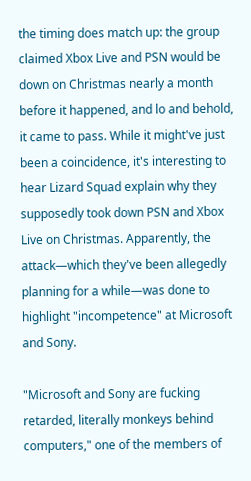the timing does match up: the group claimed Xbox Live and PSN would be down on Christmas nearly a month before it happened, and lo and behold, it came to pass. While it might've just been a coincidence, it's interesting to hear Lizard Squad explain why they supposedly took down PSN and Xbox Live on Christmas. Apparently, the attack—which they've been allegedly planning for a while—was done to highlight "incompetence" at Microsoft and Sony.

"Microsoft and Sony are fucking retarded, literally monkeys behind computers," one of the members of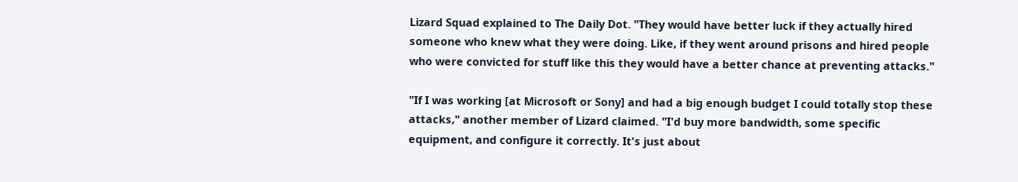Lizard Squad explained to The Daily Dot. "They would have better luck if they actually hired someone who knew what they were doing. Like, if they went around prisons and hired people who were convicted for stuff like this they would have a better chance at preventing attacks."

"If I was working [at Microsoft or Sony] and had a big enough budget I could totally stop these attacks," another member of Lizard claimed. "I'd buy more bandwidth, some specific equipment, and configure it correctly. It's just about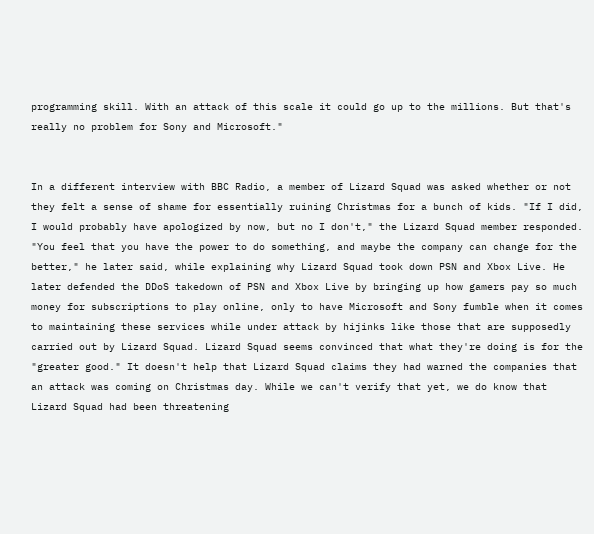programming skill. With an attack of this scale it could go up to the millions. But that's really no problem for Sony and Microsoft."


In a different interview with BBC Radio, a member of Lizard Squad was asked whether or not they felt a sense of shame for essentially ruining Christmas for a bunch of kids. "If I did, I would probably have apologized by now, but no I don't," the Lizard Squad member responded. "You feel that you have the power to do something, and maybe the company can change for the better," he later said, while explaining why Lizard Squad took down PSN and Xbox Live. He later defended the DDoS takedown of PSN and Xbox Live by bringing up how gamers pay so much money for subscriptions to play online, only to have Microsoft and Sony fumble when it comes to maintaining these services while under attack by hijinks like those that are supposedly carried out by Lizard Squad. Lizard Squad seems convinced that what they're doing is for the "greater good." It doesn't help that Lizard Squad claims they had warned the companies that an attack was coming on Christmas day. While we can't verify that yet, we do know that Lizard Squad had been threatening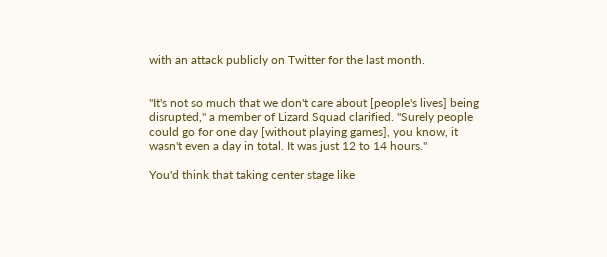with an attack publicly on Twitter for the last month.


"It's not so much that we don't care about [people's lives] being disrupted," a member of Lizard Squad clarified. "Surely people could go for one day [without playing games], you know, it wasn't even a day in total. It was just 12 to 14 hours."

You'd think that taking center stage like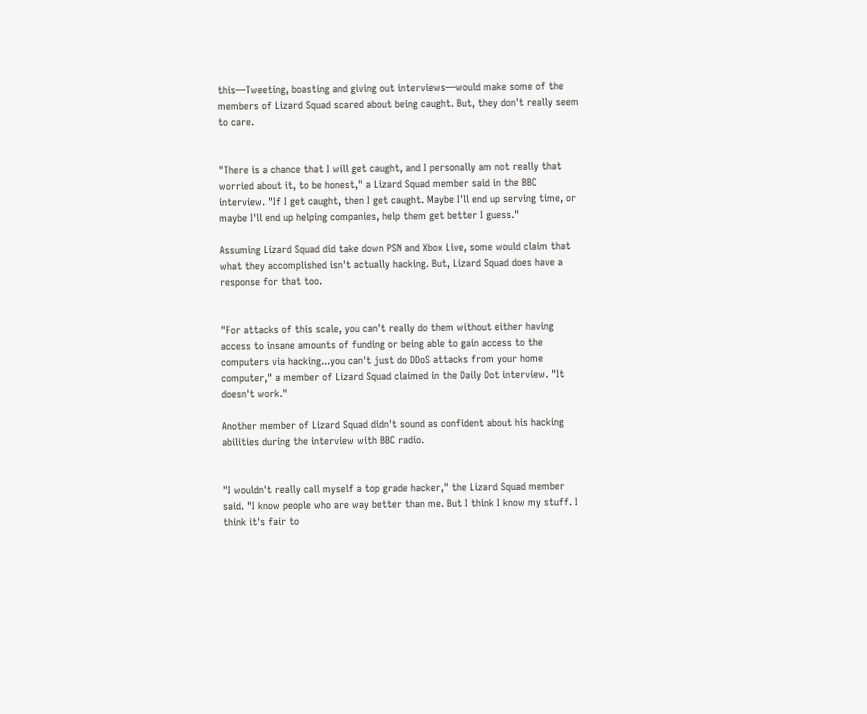this—Tweeting, boasting and giving out interviews—would make some of the members of Lizard Squad scared about being caught. But, they don't really seem to care.


"There is a chance that I will get caught, and I personally am not really that worried about it, to be honest," a Lizard Squad member said in the BBC interview. "If I get caught, then I get caught. Maybe I'll end up serving time, or maybe I'll end up helping companies, help them get better I guess."

Assuming Lizard Squad did take down PSN and Xbox Live, some would claim that what they accomplished isn't actually hacking. But, Lizard Squad does have a response for that too.


"For attacks of this scale, you can't really do them without either having access to insane amounts of funding or being able to gain access to the computers via hacking...you can't just do DDoS attacks from your home computer," a member of Lizard Squad claimed in the Daily Dot interview. "It doesn't work."

Another member of Lizard Squad didn't sound as confident about his hacking abilities during the interview with BBC radio.


"I wouldn't really call myself a top grade hacker," the Lizard Squad member said. "I know people who are way better than me. But I think I know my stuff. I think it's fair to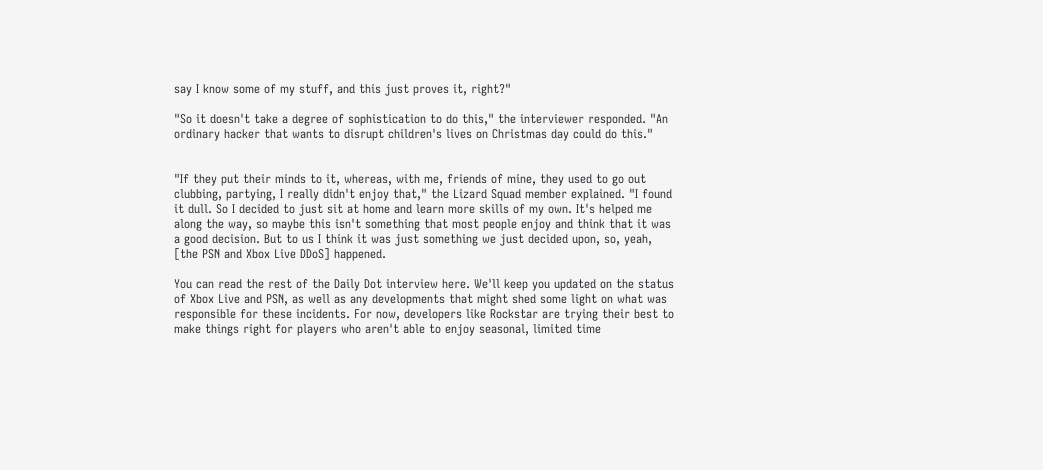say I know some of my stuff, and this just proves it, right?"

"So it doesn't take a degree of sophistication to do this," the interviewer responded. "An ordinary hacker that wants to disrupt children's lives on Christmas day could do this."


"If they put their minds to it, whereas, with me, friends of mine, they used to go out clubbing, partying, I really didn't enjoy that," the Lizard Squad member explained. "I found it dull. So I decided to just sit at home and learn more skills of my own. It's helped me along the way, so maybe this isn't something that most people enjoy and think that it was a good decision. But to us I think it was just something we just decided upon, so, yeah, [the PSN and Xbox Live DDoS] happened.

You can read the rest of the Daily Dot interview here. We'll keep you updated on the status of Xbox Live and PSN, as well as any developments that might shed some light on what was responsible for these incidents. For now, developers like Rockstar are trying their best to make things right for players who aren't able to enjoy seasonal, limited time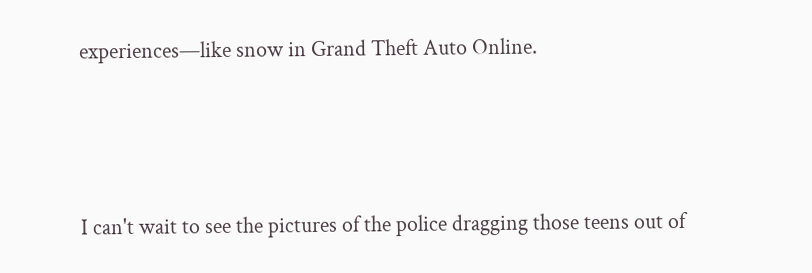experiences—like snow in Grand Theft Auto Online.



I can't wait to see the pictures of the police dragging those teens out of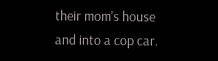their mom's house and into a cop car.